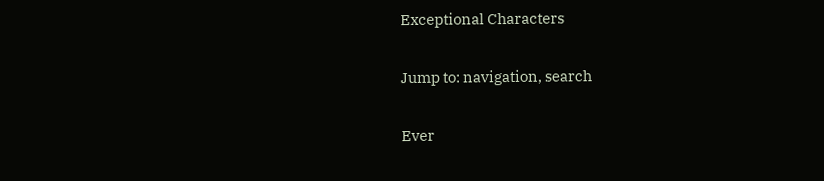Exceptional Characters

Jump to: navigation, search

Ever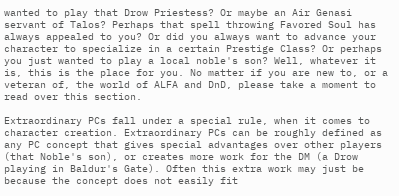wanted to play that Drow Priestess? Or maybe an Air Genasi servant of Talos? Perhaps that spell throwing Favored Soul has always appealed to you? Or did you always want to advance your character to specialize in a certain Prestige Class? Or perhaps you just wanted to play a local noble's son? Well, whatever it is, this is the place for you. No matter if you are new to, or a veteran of, the world of ALFA and DnD, please take a moment to read over this section.

Extraordinary PCs fall under a special rule, when it comes to character creation. Extraordinary PCs can be roughly defined as any PC concept that gives special advantages over other players (that Noble's son), or creates more work for the DM (a Drow playing in Baldur's Gate). Often this extra work may just be because the concept does not easily fit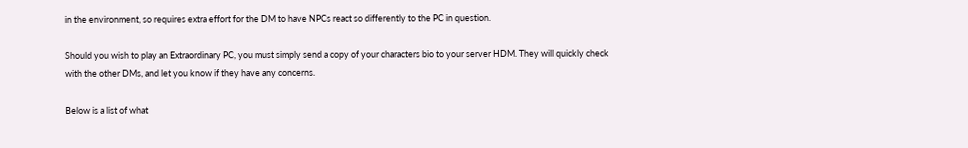in the environment, so requires extra effort for the DM to have NPCs react so differently to the PC in question.

Should you wish to play an Extraordinary PC, you must simply send a copy of your characters bio to your server HDM. They will quickly check with the other DMs, and let you know if they have any concerns.

Below is a list of what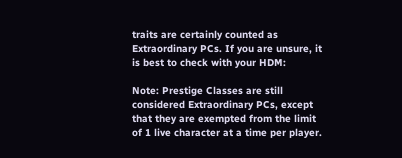traits are certainly counted as Extraordinary PCs. If you are unsure, it is best to check with your HDM:

Note: Prestige Classes are still considered Extraordinary PCs, except that they are exempted from the limit of 1 live character at a time per player.